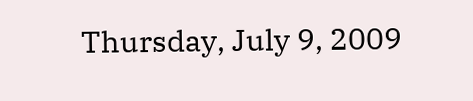Thursday, July 9, 2009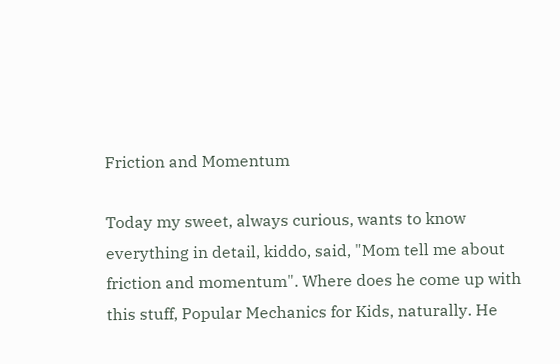Friction and Momentum

Today my sweet, always curious, wants to know everything in detail, kiddo, said, "Mom tell me about friction and momentum". Where does he come up with this stuff, Popular Mechanics for Kids, naturally. He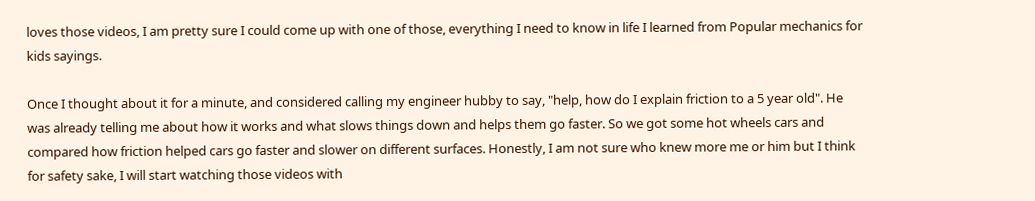loves those videos, I am pretty sure I could come up with one of those, everything I need to know in life I learned from Popular mechanics for kids sayings.

Once I thought about it for a minute, and considered calling my engineer hubby to say, "help, how do I explain friction to a 5 year old". He was already telling me about how it works and what slows things down and helps them go faster. So we got some hot wheels cars and compared how friction helped cars go faster and slower on different surfaces. Honestly, I am not sure who knew more me or him but I think for safety sake, I will start watching those videos with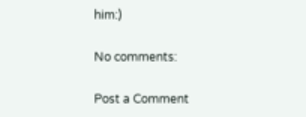him:)

No comments:

Post a Comment